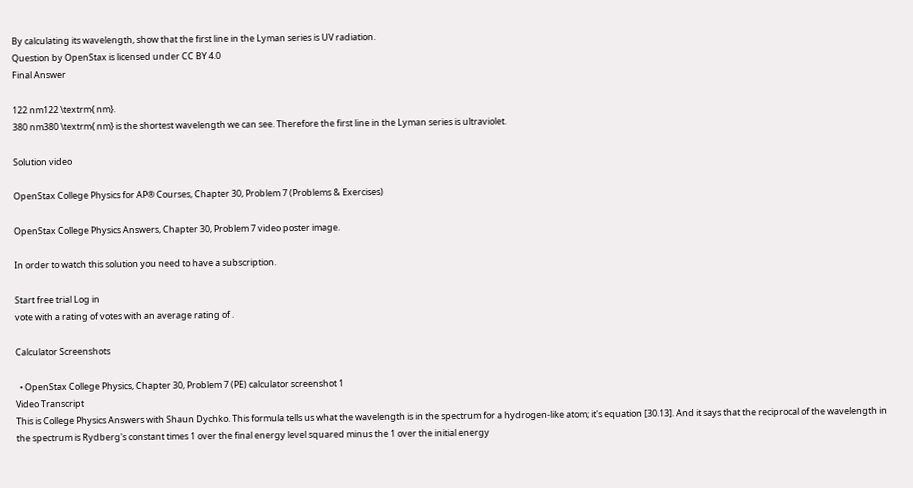By calculating its wavelength, show that the first line in the Lyman series is UV radiation.
Question by OpenStax is licensed under CC BY 4.0
Final Answer

122 nm122 \textrm{ nm}.
380 nm380 \textrm{ nm} is the shortest wavelength we can see. Therefore the first line in the Lyman series is ultraviolet.

Solution video

OpenStax College Physics for AP® Courses, Chapter 30, Problem 7 (Problems & Exercises)

OpenStax College Physics Answers, Chapter 30, Problem 7 video poster image.

In order to watch this solution you need to have a subscription.

Start free trial Log in
vote with a rating of votes with an average rating of .

Calculator Screenshots

  • OpenStax College Physics, Chapter 30, Problem 7 (PE) calculator screenshot 1
Video Transcript
This is College Physics Answers with Shaun Dychko. This formula tells us what the wavelength is in the spectrum for a hydrogen-like atom; it's equation [30.13]. And it says that the reciprocal of the wavelength in the spectrum is Rydberg's constant times 1 over the final energy level squared minus the 1 over the initial energy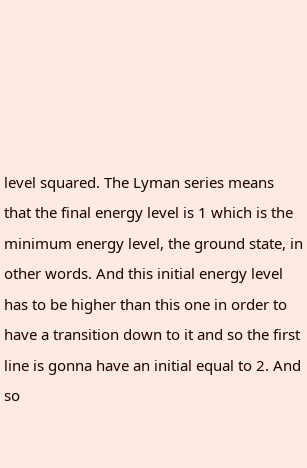level squared. The Lyman series means that the final energy level is 1 which is the minimum energy level, the ground state, in other words. And this initial energy level has to be higher than this one in order to have a transition down to it and so the first line is gonna have an initial equal to 2. And so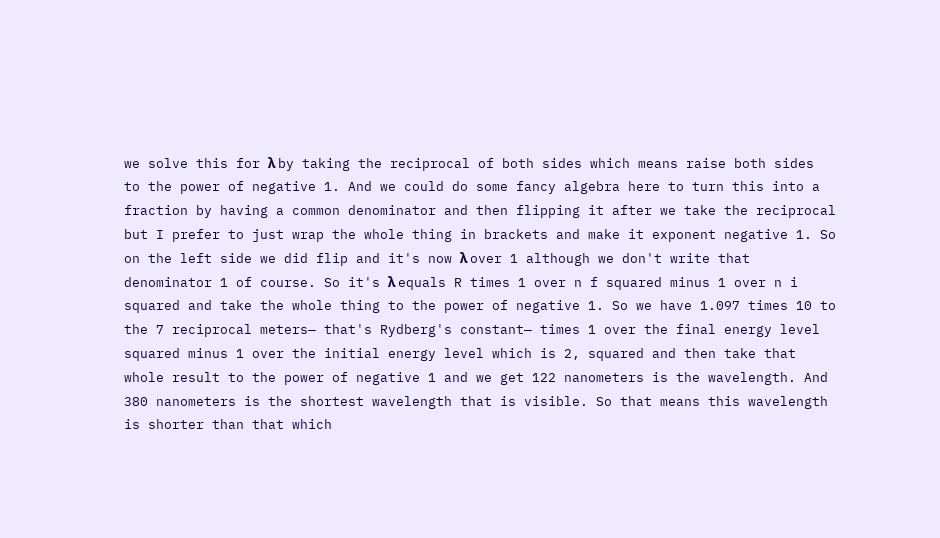we solve this for λ by taking the reciprocal of both sides which means raise both sides to the power of negative 1. And we could do some fancy algebra here to turn this into a fraction by having a common denominator and then flipping it after we take the reciprocal but I prefer to just wrap the whole thing in brackets and make it exponent negative 1. So on the left side we did flip and it's now λ over 1 although we don't write that denominator 1 of course. So it's λ equals R times 1 over n f squared minus 1 over n i squared and take the whole thing to the power of negative 1. So we have 1.097 times 10 to the 7 reciprocal meters— that's Rydberg's constant— times 1 over the final energy level squared minus 1 over the initial energy level which is 2, squared and then take that whole result to the power of negative 1 and we get 122 nanometers is the wavelength. And 380 nanometers is the shortest wavelength that is visible. So that means this wavelength is shorter than that which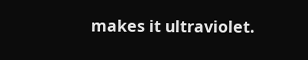makes it ultraviolet.